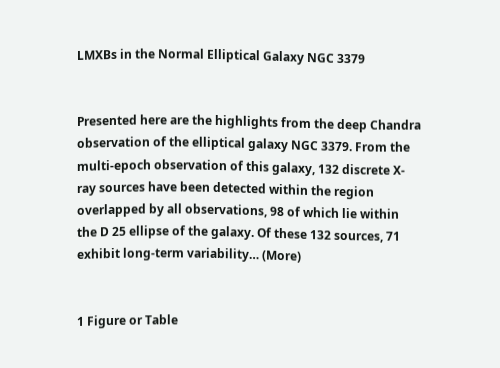LMXBs in the Normal Elliptical Galaxy NGC 3379


Presented here are the highlights from the deep Chandra observation of the elliptical galaxy NGC 3379. From the multi-epoch observation of this galaxy, 132 discrete X-ray sources have been detected within the region overlapped by all observations, 98 of which lie within the D 25 ellipse of the galaxy. Of these 132 sources, 71 exhibit long-term variability… (More)


1 Figure or Table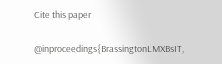Cite this paper

@inproceedings{BrassingtonLMXBsIT,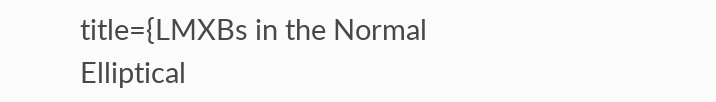title={LMXBs in the Normal Elliptical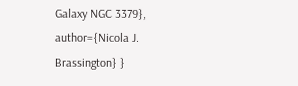Galaxy NGC 3379}, author={Nicola J. Brassington} }